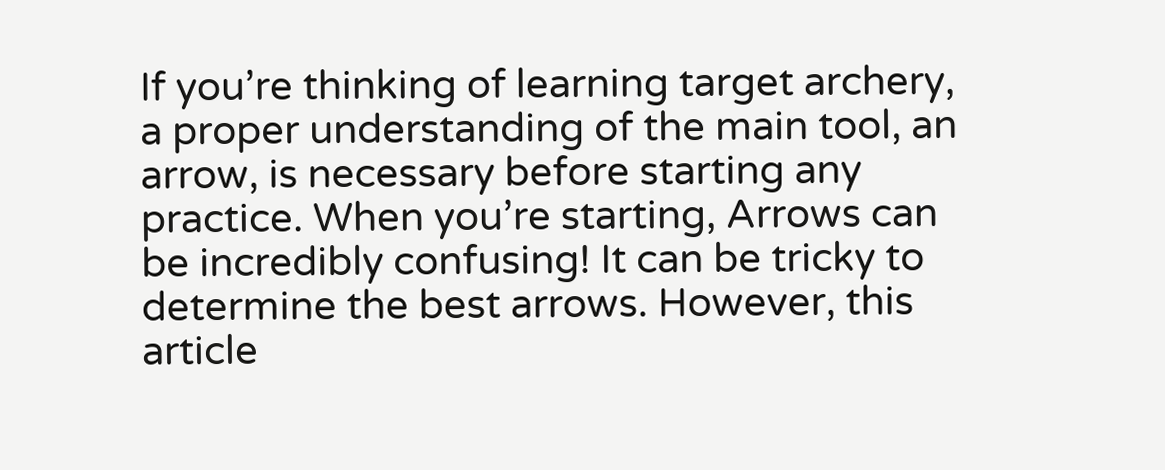If you’re thinking of learning target archery, a proper understanding of the main tool, an arrow, is necessary before starting any practice. When you’re starting, Arrows can be incredibly confusing! It can be tricky to determine the best arrows. However, this article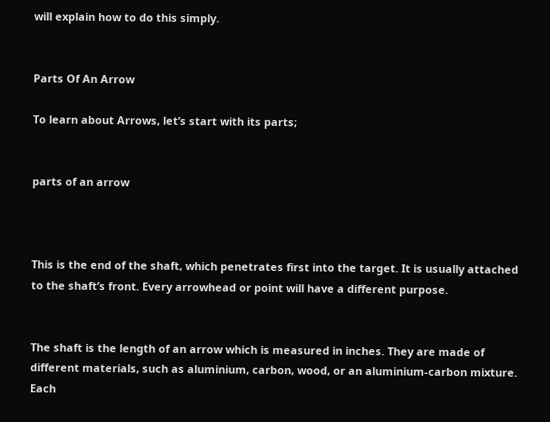will explain how to do this simply.


Parts Of An Arrow

To learn about Arrows, let’s start with its parts;


parts of an arrow



This is the end of the shaft, which penetrates first into the target. It is usually attached to the shaft’s front. Every arrowhead or point will have a different purpose.


The shaft is the length of an arrow which is measured in inches. They are made of different materials, such as aluminium, carbon, wood, or an aluminium-carbon mixture. Each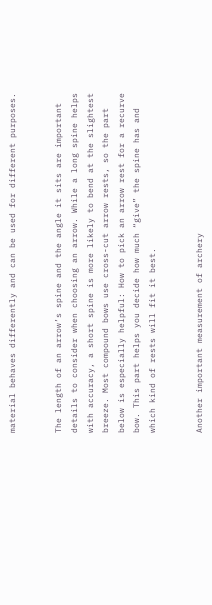material behaves differently and can be used for different purposes.


The length of an arrow’s spine and the angle it sits are important details to consider when choosing an arrow. While a long spine helps with accuracy, a short spine is more likely to bend at the slightest breeze. Most compound bows use cross-cut arrow rests, so the part below is especially helpful: How to pick an arrow rest for a recurve bow. This part helps you decide how much “give” the spine has and which kind of rests will fit it best.


Another important measurement of archery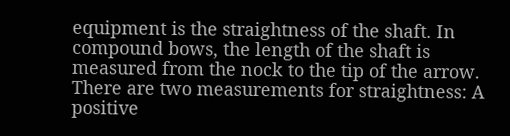equipment is the straightness of the shaft. In compound bows, the length of the shaft is measured from the nock to the tip of the arrow. There are two measurements for straightness: A positive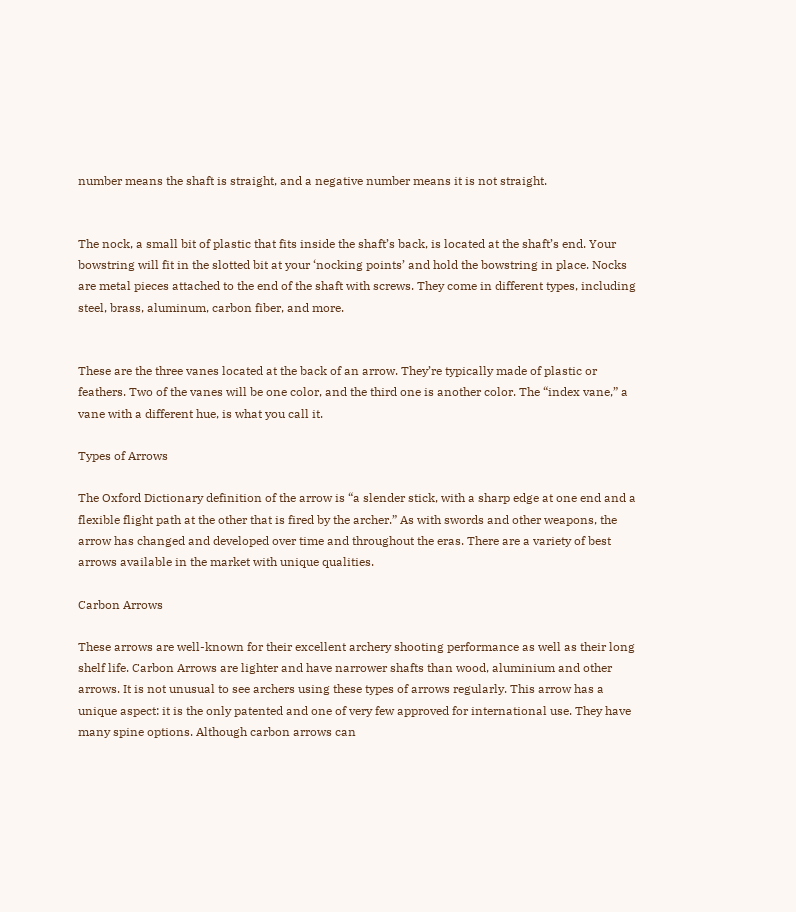number means the shaft is straight, and a negative number means it is not straight.


The nock, a small bit of plastic that fits inside the shaft’s back, is located at the shaft’s end. Your bowstring will fit in the slotted bit at your ‘nocking points’ and hold the bowstring in place. Nocks are metal pieces attached to the end of the shaft with screws. They come in different types, including steel, brass, aluminum, carbon fiber, and more.


These are the three vanes located at the back of an arrow. They’re typically made of plastic or feathers. Two of the vanes will be one color, and the third one is another color. The “index vane,” a vane with a different hue, is what you call it.

Types of Arrows

The Oxford Dictionary definition of the arrow is “a slender stick, with a sharp edge at one end and a flexible flight path at the other that is fired by the archer.” As with swords and other weapons, the arrow has changed and developed over time and throughout the eras. There are a variety of best arrows available in the market with unique qualities.

Carbon Arrows

These arrows are well-known for their excellent archery shooting performance as well as their long shelf life. Carbon Arrows are lighter and have narrower shafts than wood, aluminium and other arrows. It is not unusual to see archers using these types of arrows regularly. This arrow has a unique aspect: it is the only patented and one of very few approved for international use. They have many spine options. Although carbon arrows can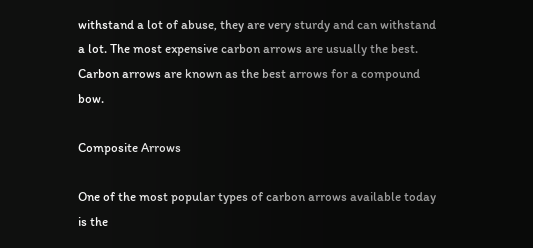withstand a lot of abuse, they are very sturdy and can withstand a lot. The most expensive carbon arrows are usually the best. Carbon arrows are known as the best arrows for a compound bow.

Composite Arrows

One of the most popular types of carbon arrows available today is the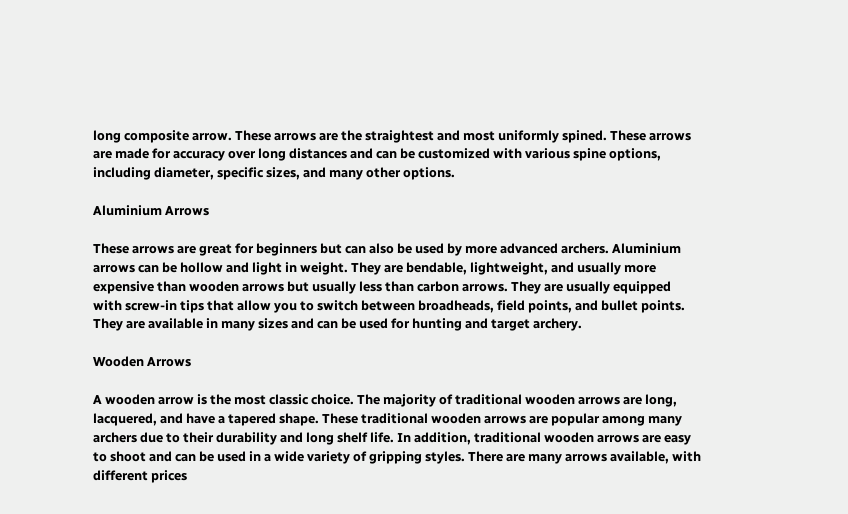long composite arrow. These arrows are the straightest and most uniformly spined. These arrows are made for accuracy over long distances and can be customized with various spine options, including diameter, specific sizes, and many other options.

Aluminium Arrows

These arrows are great for beginners but can also be used by more advanced archers. Aluminium arrows can be hollow and light in weight. They are bendable, lightweight, and usually more expensive than wooden arrows but usually less than carbon arrows. They are usually equipped with screw-in tips that allow you to switch between broadheads, field points, and bullet points. They are available in many sizes and can be used for hunting and target archery.

Wooden Arrows

A wooden arrow is the most classic choice. The majority of traditional wooden arrows are long, lacquered, and have a tapered shape. These traditional wooden arrows are popular among many archers due to their durability and long shelf life. In addition, traditional wooden arrows are easy to shoot and can be used in a wide variety of gripping styles. There are many arrows available, with different prices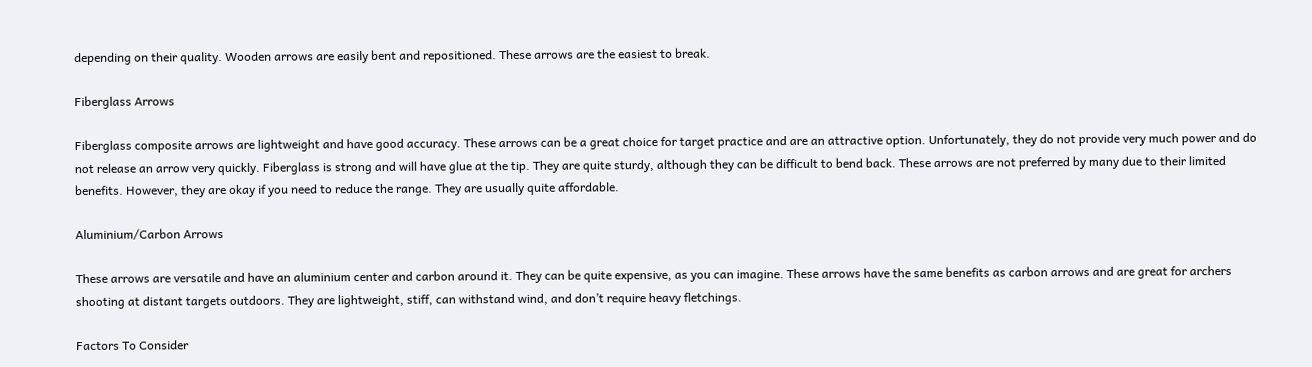depending on their quality. Wooden arrows are easily bent and repositioned. These arrows are the easiest to break.

Fiberglass Arrows

Fiberglass composite arrows are lightweight and have good accuracy. These arrows can be a great choice for target practice and are an attractive option. Unfortunately, they do not provide very much power and do not release an arrow very quickly. Fiberglass is strong and will have glue at the tip. They are quite sturdy, although they can be difficult to bend back. These arrows are not preferred by many due to their limited benefits. However, they are okay if you need to reduce the range. They are usually quite affordable.

Aluminium/Carbon Arrows

These arrows are versatile and have an aluminium center and carbon around it. They can be quite expensive, as you can imagine. These arrows have the same benefits as carbon arrows and are great for archers shooting at distant targets outdoors. They are lightweight, stiff, can withstand wind, and don’t require heavy fletchings.

Factors To Consider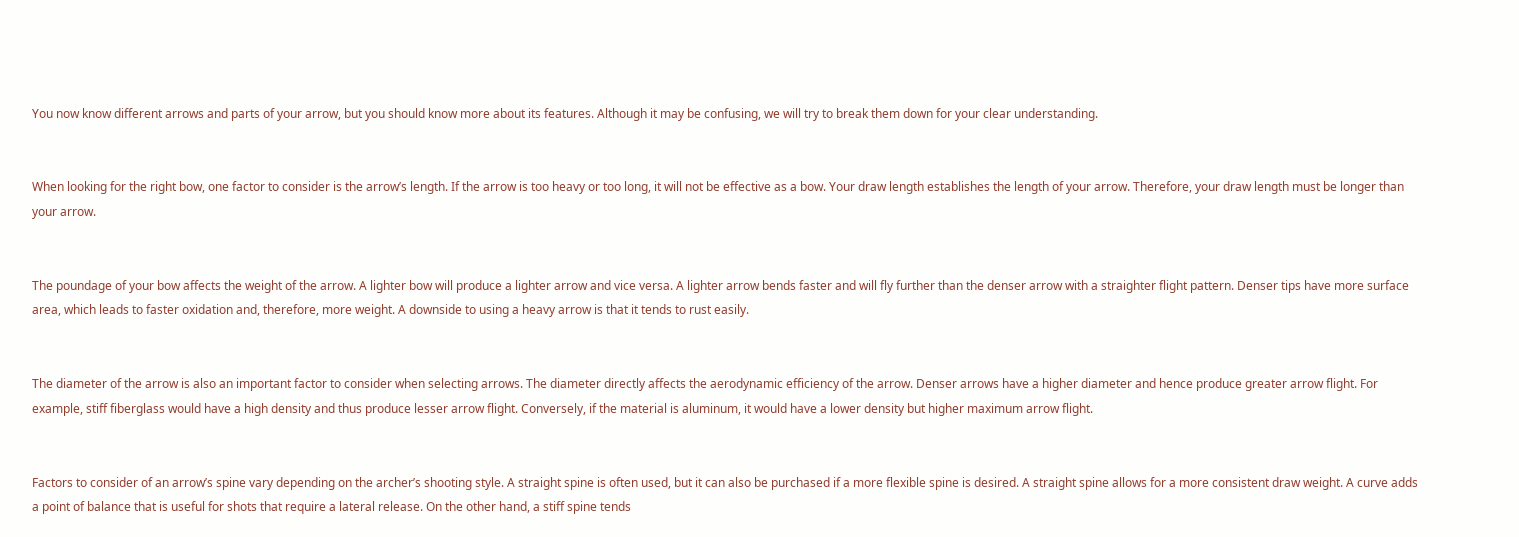You now know different arrows and parts of your arrow, but you should know more about its features. Although it may be confusing, we will try to break them down for your clear understanding.


When looking for the right bow, one factor to consider is the arrow’s length. If the arrow is too heavy or too long, it will not be effective as a bow. Your draw length establishes the length of your arrow. Therefore, your draw length must be longer than your arrow.


The poundage of your bow affects the weight of the arrow. A lighter bow will produce a lighter arrow and vice versa. A lighter arrow bends faster and will fly further than the denser arrow with a straighter flight pattern. Denser tips have more surface area, which leads to faster oxidation and, therefore, more weight. A downside to using a heavy arrow is that it tends to rust easily.


The diameter of the arrow is also an important factor to consider when selecting arrows. The diameter directly affects the aerodynamic efficiency of the arrow. Denser arrows have a higher diameter and hence produce greater arrow flight. For example, stiff fiberglass would have a high density and thus produce lesser arrow flight. Conversely, if the material is aluminum, it would have a lower density but higher maximum arrow flight.


Factors to consider of an arrow’s spine vary depending on the archer’s shooting style. A straight spine is often used, but it can also be purchased if a more flexible spine is desired. A straight spine allows for a more consistent draw weight. A curve adds a point of balance that is useful for shots that require a lateral release. On the other hand, a stiff spine tends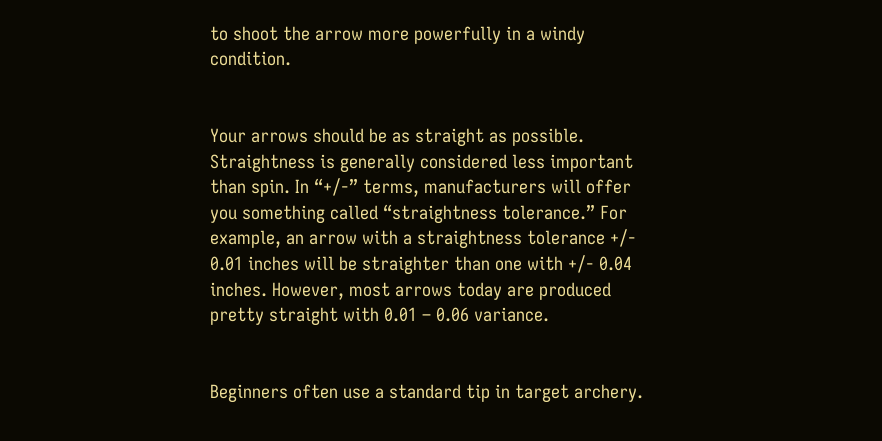to shoot the arrow more powerfully in a windy condition.


Your arrows should be as straight as possible. Straightness is generally considered less important than spin. In “+/-” terms, manufacturers will offer you something called “straightness tolerance.” For example, an arrow with a straightness tolerance +/- 0.01 inches will be straighter than one with +/- 0.04 inches. However, most arrows today are produced pretty straight with 0.01 – 0.06 variance.


Beginners often use a standard tip in target archery.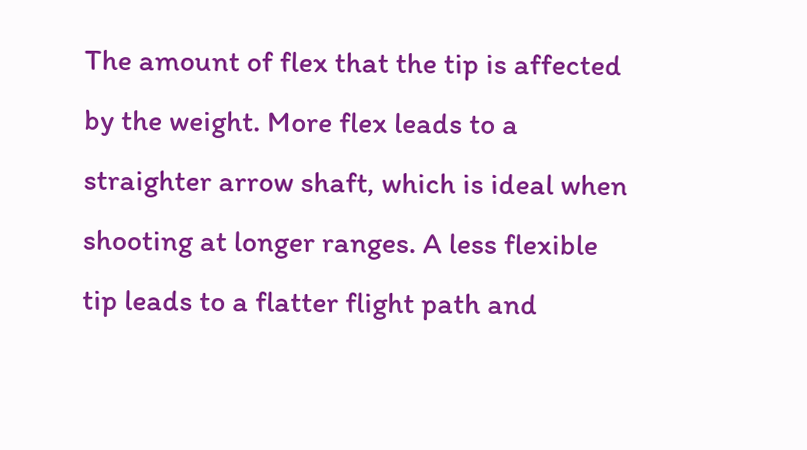The amount of flex that the tip is affected by the weight. More flex leads to a straighter arrow shaft, which is ideal when shooting at longer ranges. A less flexible tip leads to a flatter flight path and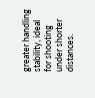greater handling stability, ideal for shooting under shorter distances.